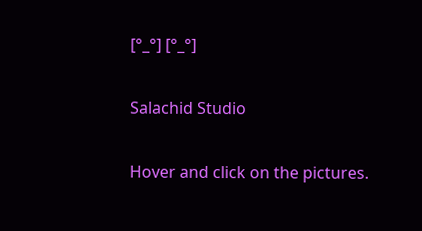[°_°] [°_°]

Salachid Studio

Hover and click on the pictures.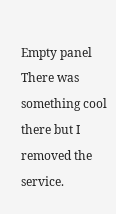Empty panel
There was something cool there but I removed the service.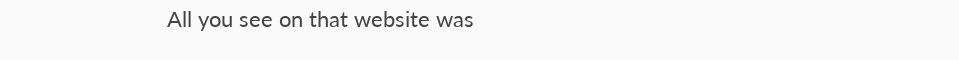All you see on that website was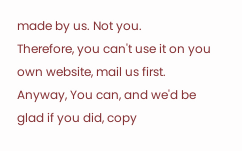made by us. Not you.
Therefore, you can't use it on you own website, mail us first.
Anyway, You can, and we'd be glad if you did, copy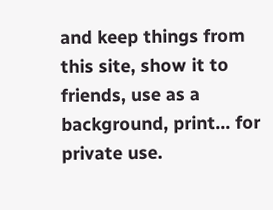and keep things from this site, show it to friends, use as a background, print... for private use.